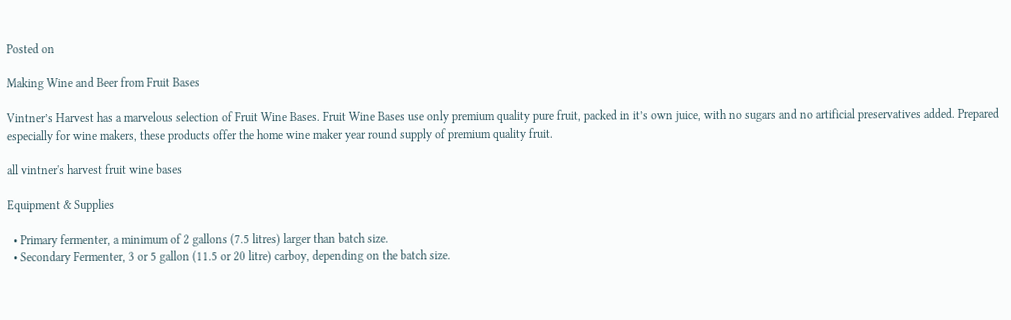Posted on

Making Wine and Beer from Fruit Bases

Vintner’s Harvest has a marvelous selection of Fruit Wine Bases. Fruit Wine Bases use only premium quality pure fruit, packed in it’s own juice, with no sugars and no artificial preservatives added. Prepared especially for wine makers, these products offer the home wine maker year round supply of premium quality fruit.

all vintner's harvest fruit wine bases

Equipment & Supplies

  • Primary fermenter, a minimum of 2 gallons (7.5 litres) larger than batch size.
  • Secondary Fermenter, 3 or 5 gallon (11.5 or 20 litre) carboy, depending on the batch size.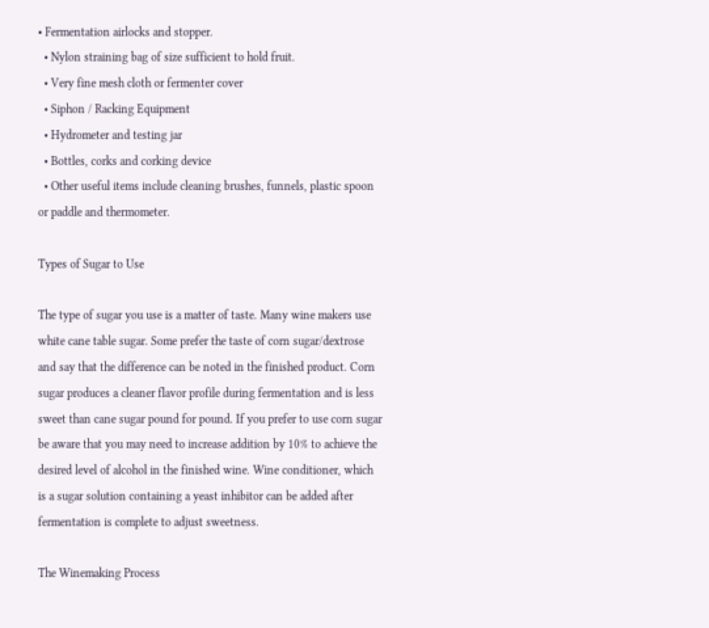• Fermentation airlocks and stopper.
  • Nylon straining bag of size sufficient to hold fruit.
  • Very fine mesh cloth or fermenter cover
  • Siphon / Racking Equipment
  • Hydrometer and testing jar
  • Bottles, corks and corking device
  • Other useful items include cleaning brushes, funnels, plastic spoon or paddle and thermometer.

Types of Sugar to Use

The type of sugar you use is a matter of taste. Many wine makers use white cane table sugar. Some prefer the taste of corn sugar/dextrose and say that the difference can be noted in the finished product. Corn sugar produces a cleaner flavor profile during fermentation and is less sweet than cane sugar pound for pound. If you prefer to use corn sugar be aware that you may need to increase addition by 10% to achieve the desired level of alcohol in the finished wine. Wine conditioner, which is a sugar solution containing a yeast inhibitor can be added after fermentation is complete to adjust sweetness.

The Winemaking Process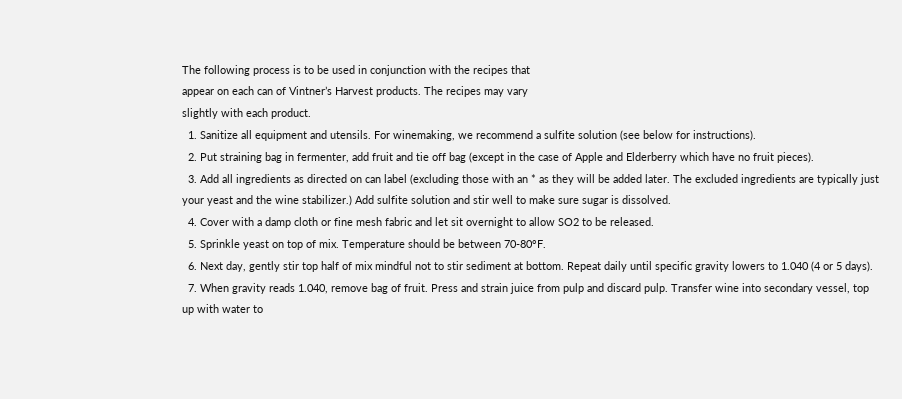The following process is to be used in conjunction with the recipes that
appear on each can of Vintner’s Harvest products. The recipes may vary
slightly with each product.
  1. Sanitize all equipment and utensils. For winemaking, we recommend a sulfite solution (see below for instructions).
  2. Put straining bag in fermenter, add fruit and tie off bag (except in the case of Apple and Elderberry which have no fruit pieces).
  3. Add all ingredients as directed on can label (excluding those with an * as they will be added later. The excluded ingredients are typically just your yeast and the wine stabilizer.) Add sulfite solution and stir well to make sure sugar is dissolved.
  4. Cover with a damp cloth or fine mesh fabric and let sit overnight to allow SO2 to be released.
  5. Sprinkle yeast on top of mix. Temperature should be between 70-80°F.
  6. Next day, gently stir top half of mix mindful not to stir sediment at bottom. Repeat daily until specific gravity lowers to 1.040 (4 or 5 days).
  7. When gravity reads 1.040, remove bag of fruit. Press and strain juice from pulp and discard pulp. Transfer wine into secondary vessel, top up with water to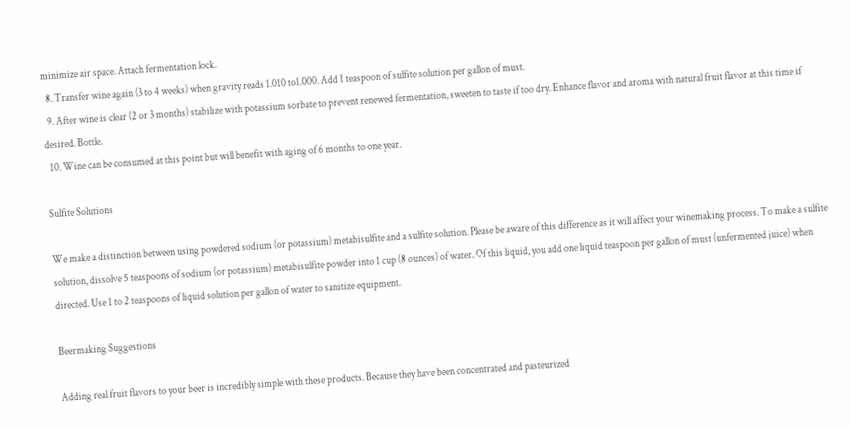minimize air space. Attach fermentation lock.
  8. Transfer wine again (3 to 4 weeks) when gravity reads 1.010 to1.000. Add 1 teaspoon of sulfite solution per gallon of must.
  9. After wine is clear (2 or 3 months) stabilize with potassium sorbate to prevent renewed fermentation, sweeten to taste if too dry. Enhance flavor and aroma with natural fruit flavor at this time if desired. Bottle.
  10. Wine can be consumed at this point but will benefit with aging of 6 months to one year.

Sulfite Solutions

We make a distinction between using powdered sodium (or potassium) metabisulfite and a sulfite solution. Please be aware of this difference as it will affect your winemaking process. To make a sulfite solution, dissolve 5 teaspoons of sodium (or potassium) metabisulfite powder into 1 cup (8 ounces) of water. Of this liquid, you add one liquid teaspoon per gallon of must (unfermented juice) when directed. Use 1 to 2 teaspoons of liquid solution per gallon of water to sanitize equipment.

Beermaking Suggestions

Adding real fruit flavors to your beer is incredibly simple with these products. Because they have been concentrated and pasteurized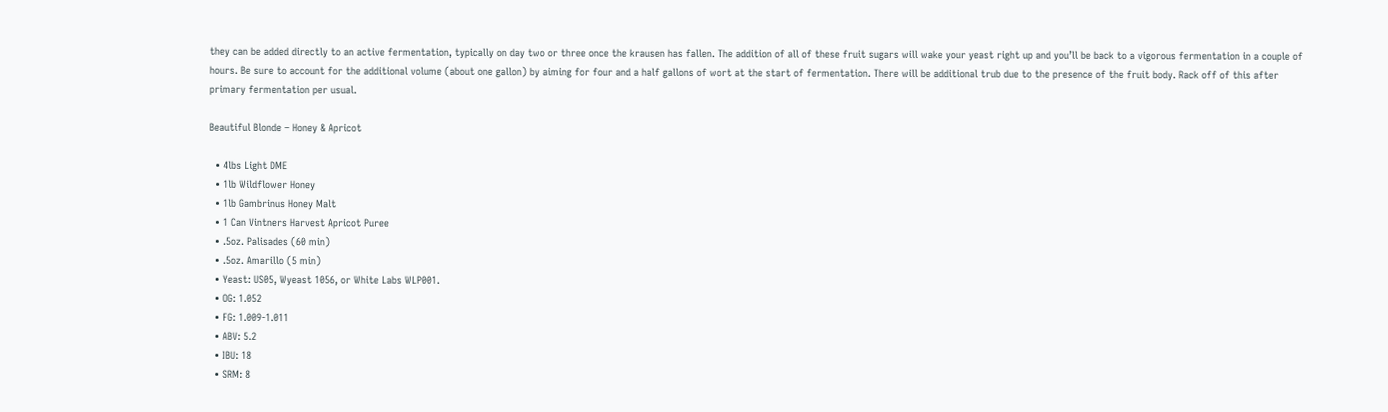they can be added directly to an active fermentation, typically on day two or three once the krausen has fallen. The addition of all of these fruit sugars will wake your yeast right up and you’ll be back to a vigorous fermentation in a couple of hours. Be sure to account for the additional volume (about one gallon) by aiming for four and a half gallons of wort at the start of fermentation. There will be additional trub due to the presence of the fruit body. Rack off of this after primary fermentation per usual.

Beautiful Blonde – Honey & Apricot

  • 4lbs Light DME
  • 1lb Wildflower Honey
  • 1lb Gambrinus Honey Malt
  • 1 Can Vintners Harvest Apricot Puree
  • .5oz. Palisades (60 min)
  • .5oz. Amarillo (5 min)
  • Yeast: US05, Wyeast 1056, or White Labs WLP001.
  • OG: 1.052
  • FG: 1.009-1.011
  • ABV: 5.2
  • IBU: 18
  • SRM: 8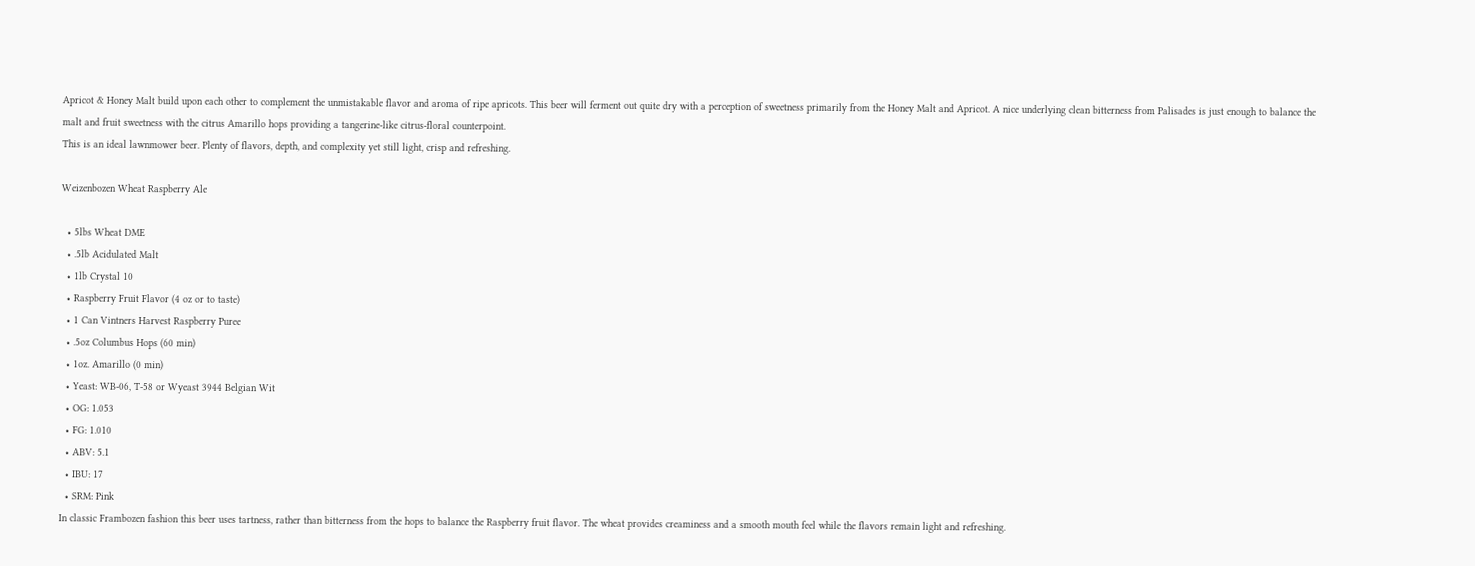Apricot & Honey Malt build upon each other to complement the unmistakable flavor and aroma of ripe apricots. This beer will ferment out quite dry with a perception of sweetness primarily from the Honey Malt and Apricot. A nice underlying clean bitterness from Palisades is just enough to balance the malt and fruit sweetness with the citrus Amarillo hops providing a tangerine-like citrus-floral counterpoint.
This is an ideal lawnmower beer. Plenty of flavors, depth, and complexity yet still light, crisp and refreshing.

Weizenbozen Wheat Raspberry Ale

  • 5lbs Wheat DME
  • .5lb Acidulated Malt
  • 1lb Crystal 10
  • Raspberry Fruit Flavor (4 oz or to taste)
  • 1 Can Vintners Harvest Raspberry Puree
  • .5oz Columbus Hops (60 min)
  • 1oz. Amarillo (0 min)
  • Yeast: WB-06, T-58 or Wyeast 3944 Belgian Wit
  • OG: 1.053
  • FG: 1.010
  • ABV: 5.1
  • IBU: 17
  • SRM: Pink
In classic Frambozen fashion this beer uses tartness, rather than bitterness from the hops to balance the Raspberry fruit flavor. The wheat provides creaminess and a smooth mouth feel while the flavors remain light and refreshing.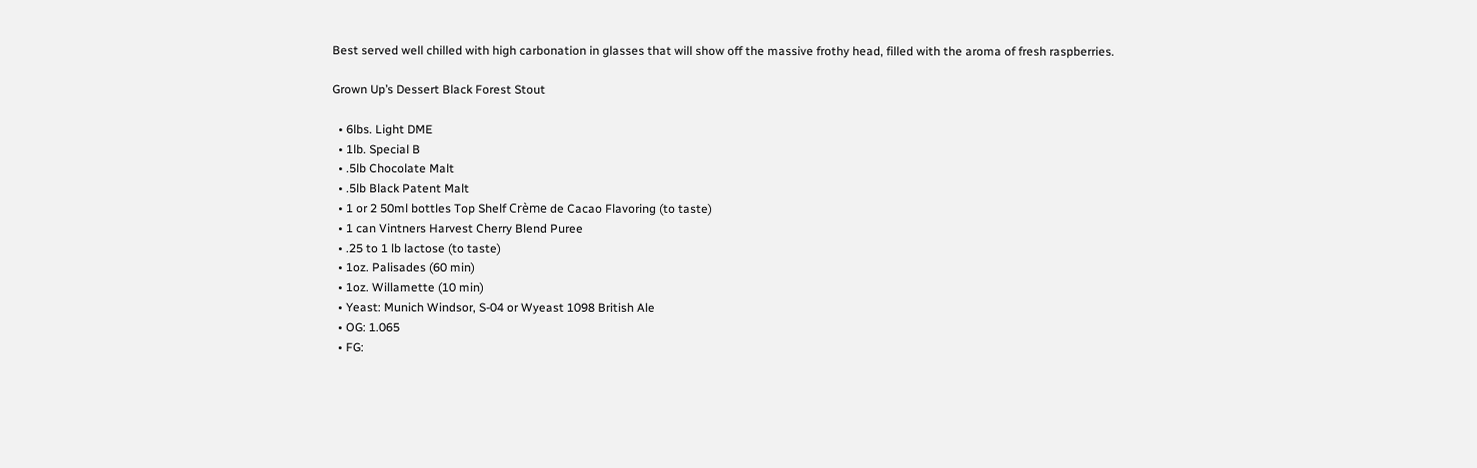Best served well chilled with high carbonation in glasses that will show off the massive frothy head, filled with the aroma of fresh raspberries.

Grown Up’s Dessert Black Forest Stout

  • 6lbs. Light DME
  • 1lb. Special B
  • .5lb Chocolate Malt
  • .5lb Black Patent Malt
  • 1 or 2 50ml bottles Top Shelf Crème de Cacao Flavoring (to taste)
  • 1 can Vintners Harvest Cherry Blend Puree
  • .25 to 1 lb lactose (to taste)
  • 1oz. Palisades (60 min)
  • 1oz. Willamette (10 min)
  • Yeast: Munich Windsor, S-04 or Wyeast 1098 British Ale
  • OG: 1.065
  • FG: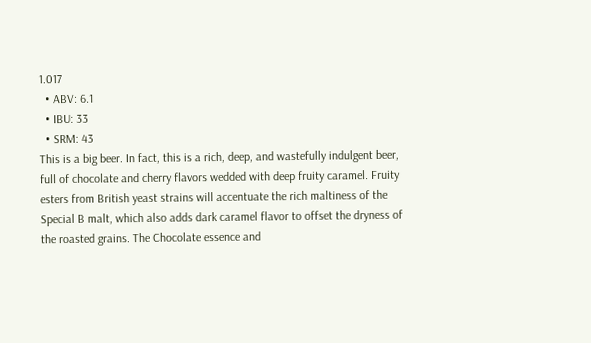1.017
  • ABV: 6.1
  • IBU: 33
  • SRM: 43
This is a big beer. In fact, this is a rich, deep, and wastefully indulgent beer, full of chocolate and cherry flavors wedded with deep fruity caramel. Fruity esters from British yeast strains will accentuate the rich maltiness of the Special B malt, which also adds dark caramel flavor to offset the dryness of the roasted grains. The Chocolate essence and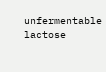unfermentable lactose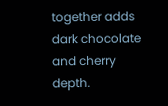together adds dark chocolate and cherry depth.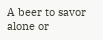A beer to savor alone or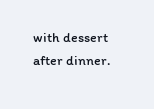with dessert after dinner.